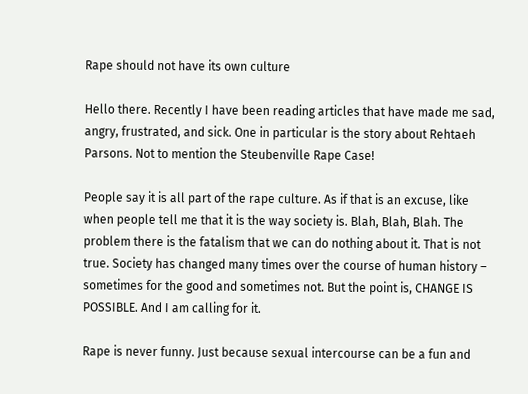Rape should not have its own culture

Hello there. Recently I have been reading articles that have made me sad, angry, frustrated, and sick. One in particular is the story about Rehtaeh Parsons. Not to mention the Steubenville Rape Case!

People say it is all part of the rape culture. As if that is an excuse, like when people tell me that it is the way society is. Blah, Blah, Blah. The problem there is the fatalism that we can do nothing about it. That is not true. Society has changed many times over the course of human history – sometimes for the good and sometimes not. But the point is, CHANGE IS POSSIBLE. And I am calling for it.

Rape is never funny. Just because sexual intercourse can be a fun and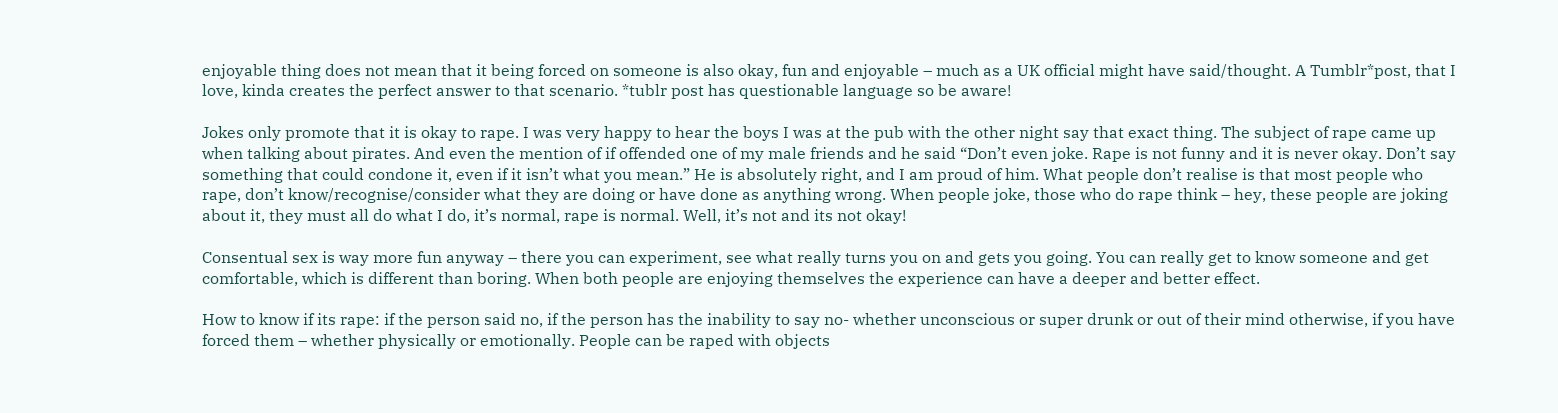enjoyable thing does not mean that it being forced on someone is also okay, fun and enjoyable – much as a UK official might have said/thought. A Tumblr*post, that I love, kinda creates the perfect answer to that scenario. *tublr post has questionable language so be aware!

Jokes only promote that it is okay to rape. I was very happy to hear the boys I was at the pub with the other night say that exact thing. The subject of rape came up when talking about pirates. And even the mention of if offended one of my male friends and he said “Don’t even joke. Rape is not funny and it is never okay. Don’t say something that could condone it, even if it isn’t what you mean.” He is absolutely right, and I am proud of him. What people don’t realise is that most people who rape, don’t know/recognise/consider what they are doing or have done as anything wrong. When people joke, those who do rape think – hey, these people are joking about it, they must all do what I do, it’s normal, rape is normal. Well, it’s not and its not okay!

Consentual sex is way more fun anyway – there you can experiment, see what really turns you on and gets you going. You can really get to know someone and get comfortable, which is different than boring. When both people are enjoying themselves the experience can have a deeper and better effect.

How to know if its rape: if the person said no, if the person has the inability to say no- whether unconscious or super drunk or out of their mind otherwise, if you have forced them – whether physically or emotionally. People can be raped with objects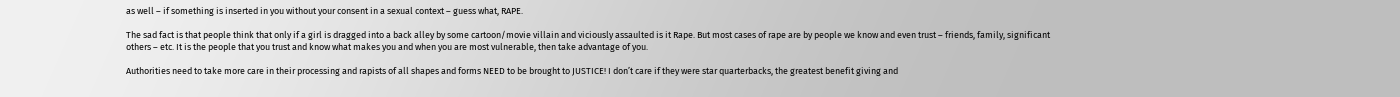as well – if something is inserted in you without your consent in a sexual context – guess what, RAPE.

The sad fact is that people think that only if a girl is dragged into a back alley by some cartoon/movie villain and viciously assaulted is it Rape. But most cases of rape are by people we know and even trust – friends, family, significant others – etc. It is the people that you trust and know what makes you and when you are most vulnerable, then take advantage of you.

Authorities need to take more care in their processing and rapists of all shapes and forms NEED to be brought to JUSTICE! I don’t care if they were star quarterbacks, the greatest benefit giving and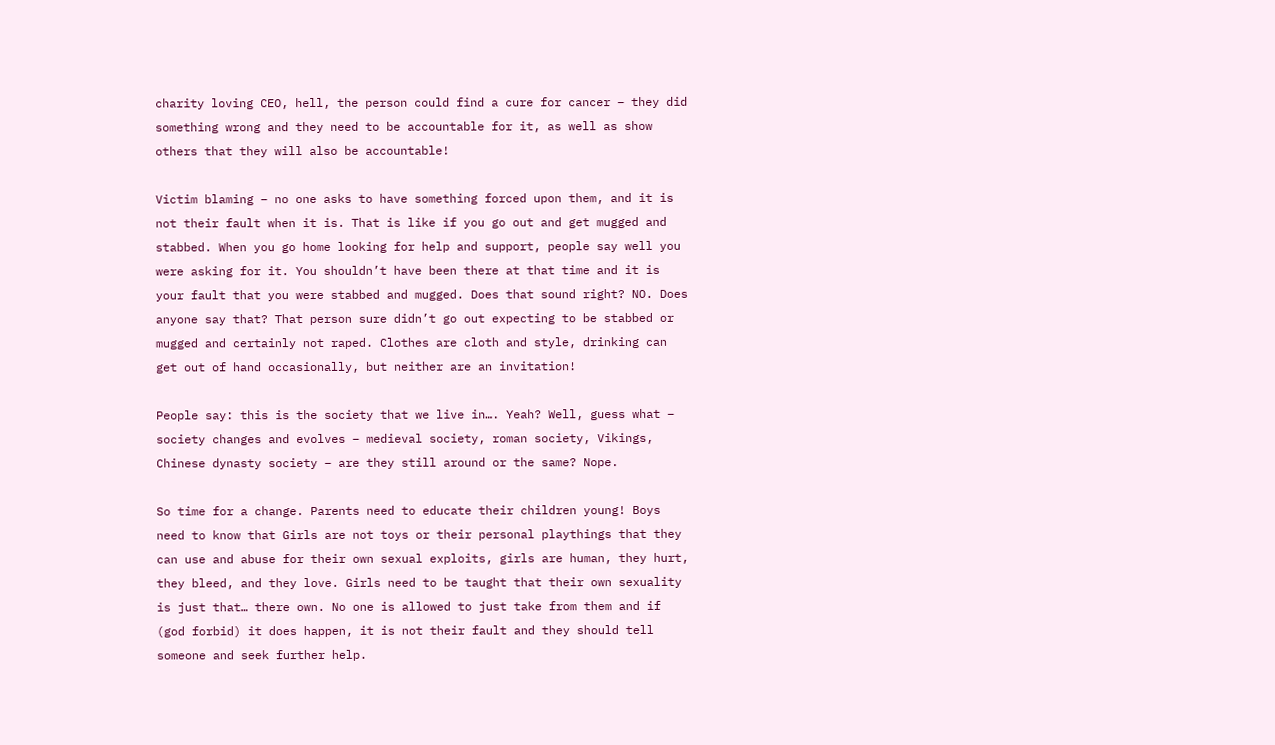charity loving CEO, hell, the person could find a cure for cancer – they did something wrong and they need to be accountable for it, as well as show others that they will also be accountable!

Victim blaming – no one asks to have something forced upon them, and it is not their fault when it is. That is like if you go out and get mugged and stabbed. When you go home looking for help and support, people say well you were asking for it. You shouldn’t have been there at that time and it is your fault that you were stabbed and mugged. Does that sound right? NO. Does anyone say that? That person sure didn’t go out expecting to be stabbed or mugged and certainly not raped. Clothes are cloth and style, drinking can get out of hand occasionally, but neither are an invitation!

People say: this is the society that we live in…. Yeah? Well, guess what – society changes and evolves – medieval society, roman society, Vikings, Chinese dynasty society – are they still around or the same? Nope.

So time for a change. Parents need to educate their children young! Boys need to know that Girls are not toys or their personal playthings that they can use and abuse for their own sexual exploits, girls are human, they hurt, they bleed, and they love. Girls need to be taught that their own sexuality is just that… there own. No one is allowed to just take from them and if (god forbid) it does happen, it is not their fault and they should tell someone and seek further help.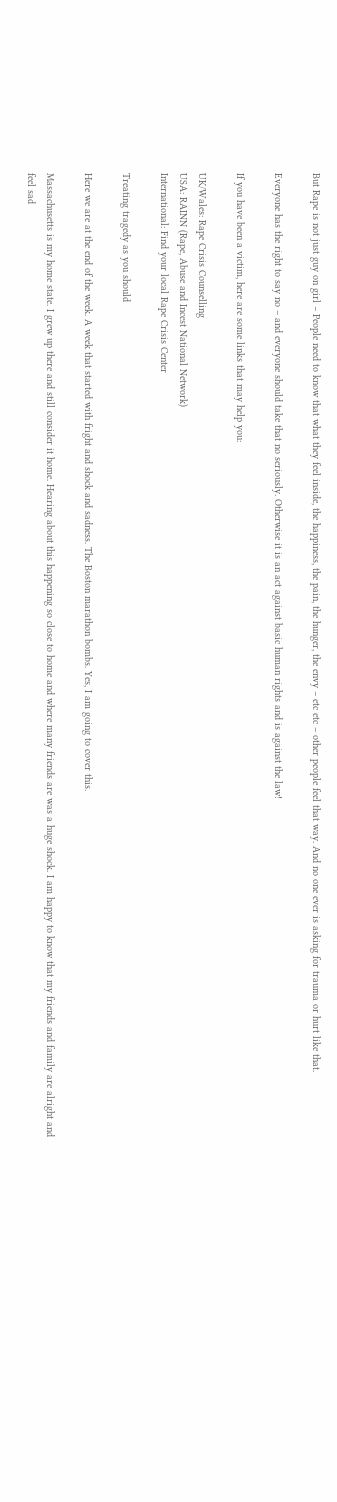But Rape is not just guy on girl – People need to know that what they feel inside, the happiness, the pain, the hunger, the envy – etc etc – other people feel that way. And no one ever is asking for trauma or hurt like that.

Everyone has the right to say no – and everyone should take that no seriously. Otherwise it is an act against basic human rights and is against the law!

If you have been a victim, here are some links that may help you:

UK/Wales: Rape Crisis Counselling
USA: RAINN (Rape, Abuse and Incest National Network)
International: Find your local Rape Crisis Center

Treating tragedy as you should

Here we are at the end of the week. A week that started with fright and shock and sadness. The Boston marathon bombs. Yes, I am going to cover this.

Massachusetts is my home state. I grew up there and still consider it home. Hearing about this happening so close to home and where many friends are was a huge shock. I am happy to know that my friends and family are alright and feel sad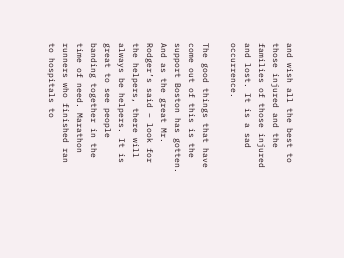and wish all the best to those injured and the families of those injured and lost. It is a sad occurrence.

The good things that have come out of this is the support Boston has gotten. And as the great Mr. Rodger’s said – look for the helpers, there will always be helpers. It is great to see people banding together in the time of need. Marathon runners who finished ran to hospitals to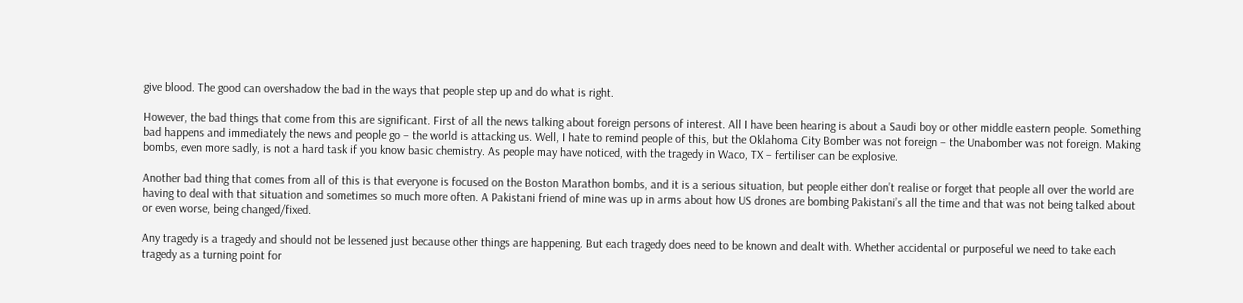give blood. The good can overshadow the bad in the ways that people step up and do what is right.

However, the bad things that come from this are significant. First of all the news talking about foreign persons of interest. All I have been hearing is about a Saudi boy or other middle eastern people. Something bad happens and immediately the news and people go – the world is attacking us. Well, I hate to remind people of this, but the Oklahoma City Bomber was not foreign – the Unabomber was not foreign. Making bombs, even more sadly, is not a hard task if you know basic chemistry. As people may have noticed, with the tragedy in Waco, TX – fertiliser can be explosive.

Another bad thing that comes from all of this is that everyone is focused on the Boston Marathon bombs, and it is a serious situation, but people either don’t realise or forget that people all over the world are having to deal with that situation and sometimes so much more often. A Pakistani friend of mine was up in arms about how US drones are bombing Pakistani’s all the time and that was not being talked about or even worse, being changed/fixed.

Any tragedy is a tragedy and should not be lessened just because other things are happening. But each tragedy does need to be known and dealt with. Whether accidental or purposeful we need to take each tragedy as a turning point for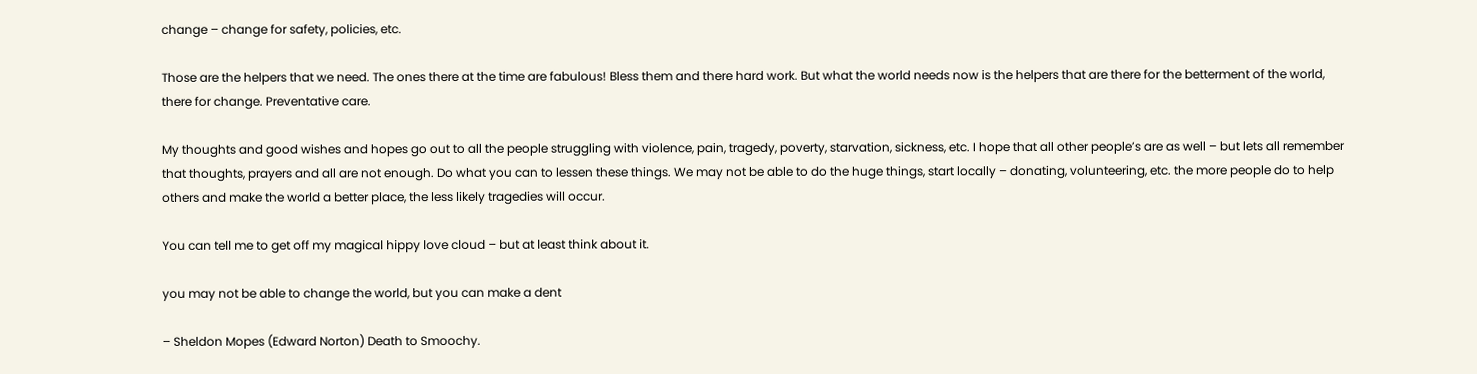change – change for safety, policies, etc.

Those are the helpers that we need. The ones there at the time are fabulous! Bless them and there hard work. But what the world needs now is the helpers that are there for the betterment of the world, there for change. Preventative care.

My thoughts and good wishes and hopes go out to all the people struggling with violence, pain, tragedy, poverty, starvation, sickness, etc. I hope that all other people’s are as well – but lets all remember that thoughts, prayers and all are not enough. Do what you can to lessen these things. We may not be able to do the huge things, start locally – donating, volunteering, etc. the more people do to help others and make the world a better place, the less likely tragedies will occur.

You can tell me to get off my magical hippy love cloud – but at least think about it.

you may not be able to change the world, but you can make a dent

– Sheldon Mopes (Edward Norton) Death to Smoochy.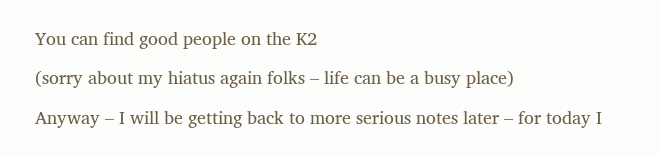You can find good people on the K2

(sorry about my hiatus again folks – life can be a busy place)

Anyway – I will be getting back to more serious notes later – for today I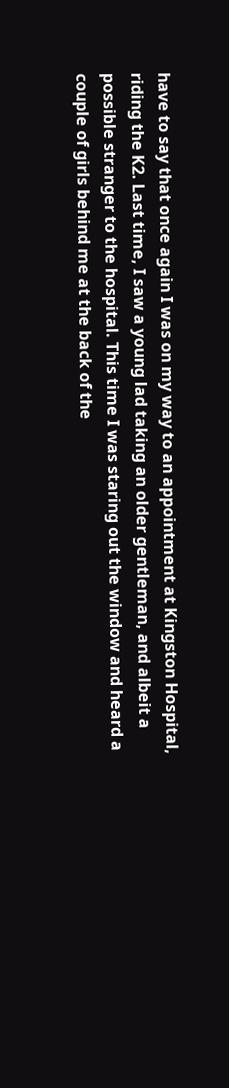have to say that once again I was on my way to an appointment at Kingston Hospital, riding the K2. Last time, I saw a young lad taking an older gentleman, and albeit a possible stranger to the hospital. This time I was staring out the window and heard a couple of girls behind me at the back of the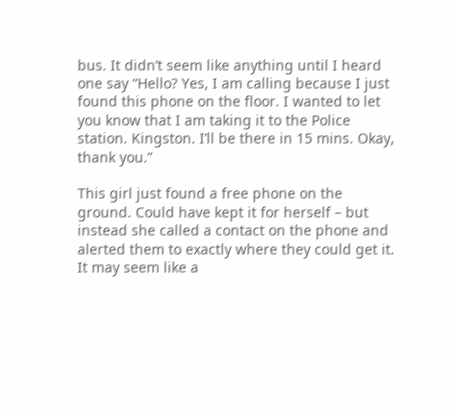bus. It didn’t seem like anything until I heard one say “Hello? Yes, I am calling because I just found this phone on the floor. I wanted to let you know that I am taking it to the Police station. Kingston. I’ll be there in 15 mins. Okay, thank you.”

This girl just found a free phone on the ground. Could have kept it for herself – but instead she called a contact on the phone and alerted them to exactly where they could get it. It may seem like a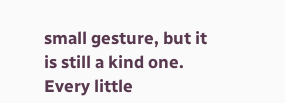small gesture, but it is still a kind one. Every little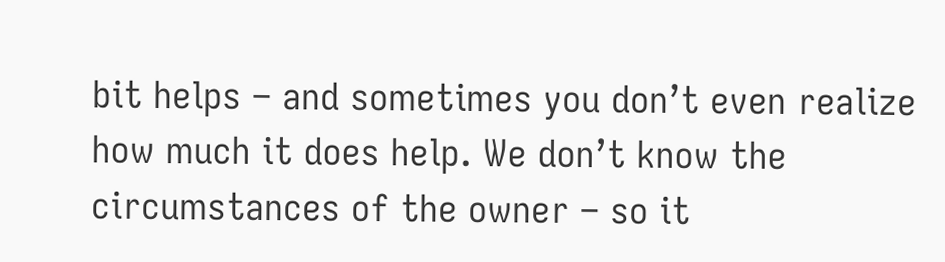bit helps – and sometimes you don’t even realize how much it does help. We don’t know the circumstances of the owner – so it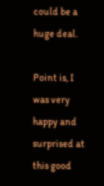could be a huge deal.

Point is, I was very happy and surprised at this good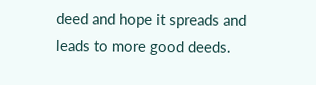deed and hope it spreads and leads to more good deeds.